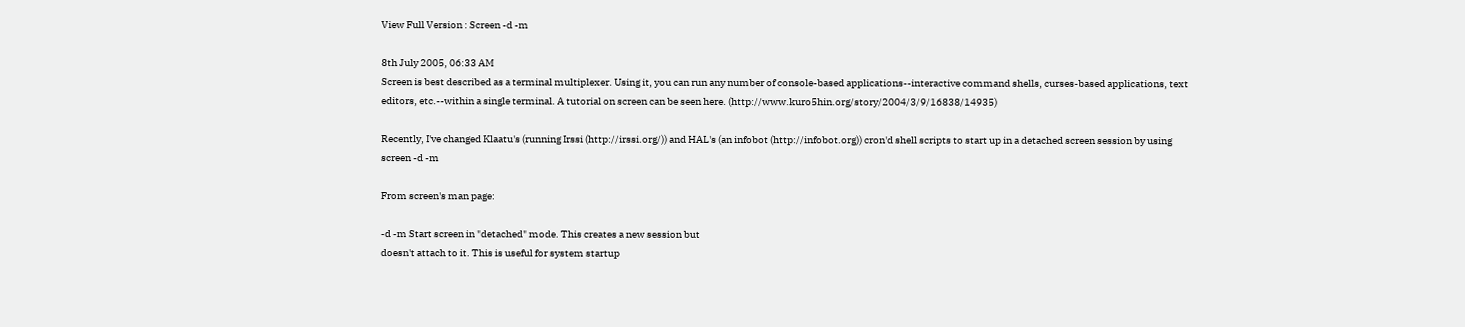View Full Version : Screen -d -m

8th July 2005, 06:33 AM
Screen is best described as a terminal multiplexer. Using it, you can run any number of console-based applications--interactive command shells, curses-based applications, text editors, etc.--within a single terminal. A tutorial on screen can be seen here. (http://www.kuro5hin.org/story/2004/3/9/16838/14935)

Recently, I've changed Klaatu's (running Irssi (http://irssi.org/)) and HAL's (an infobot (http://infobot.org)) cron'd shell scripts to start up in a detached screen session by using screen -d -m

From screen's man page:

-d -m Start screen in "detached" mode. This creates a new session but
doesn't attach to it. This is useful for system startup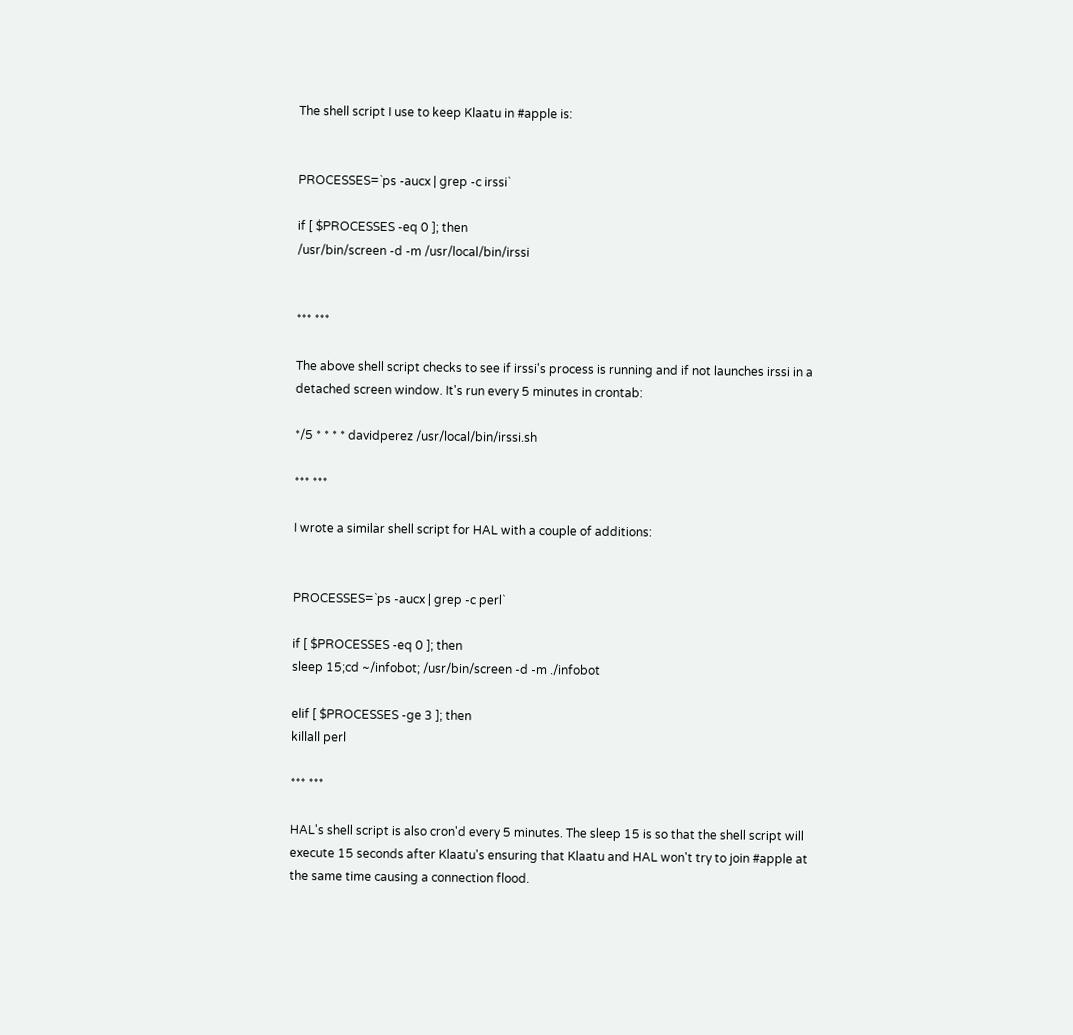The shell script I use to keep Klaatu in #apple is:


PROCESSES=`ps -aucx | grep -c irssi`

if [ $PROCESSES -eq 0 ]; then
/usr/bin/screen -d -m /usr/local/bin/irssi


*** ***

The above shell script checks to see if irssi's process is running and if not launches irssi in a detached screen window. It's run every 5 minutes in crontab:

*/5 * * * * davidperez /usr/local/bin/irssi.sh

*** ***

I wrote a similar shell script for HAL with a couple of additions:


PROCESSES=`ps -aucx | grep -c perl`

if [ $PROCESSES -eq 0 ]; then
sleep 15;cd ~/infobot; /usr/bin/screen -d -m ./infobot

elif [ $PROCESSES -ge 3 ]; then
killall perl

*** ***

HAL's shell script is also cron'd every 5 minutes. The sleep 15 is so that the shell script will execute 15 seconds after Klaatu's ensuring that Klaatu and HAL won't try to join #apple at the same time causing a connection flood.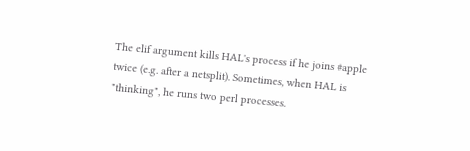The elif argument kills HAL's process if he joins #apple twice (e.g. after a netsplit). Sometimes, when HAL is "thinking", he runs two perl processes.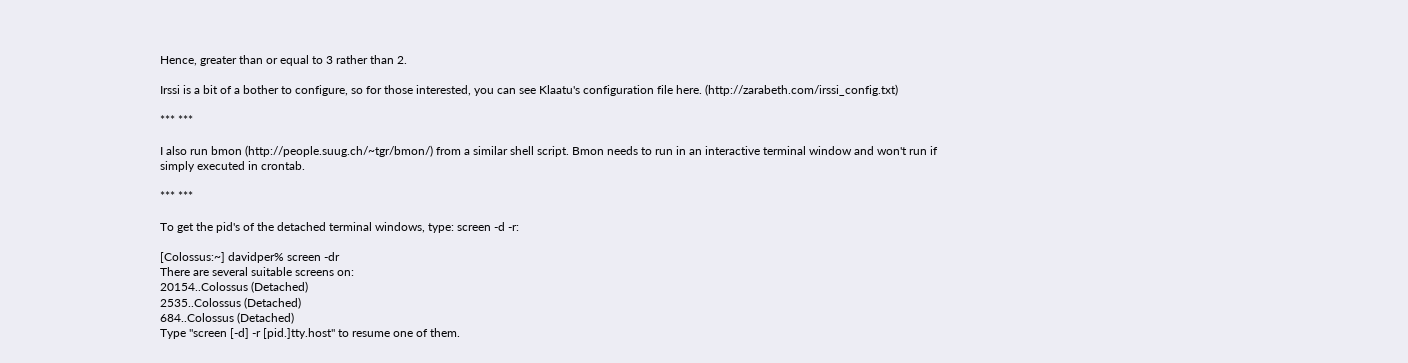Hence, greater than or equal to 3 rather than 2.

Irssi is a bit of a bother to configure, so for those interested, you can see Klaatu's configuration file here. (http://zarabeth.com/irssi_config.txt)

*** ***

I also run bmon (http://people.suug.ch/~tgr/bmon/) from a similar shell script. Bmon needs to run in an interactive terminal window and won't run if simply executed in crontab.

*** ***

To get the pid's of the detached terminal windows, type: screen -d -r:

[Colossus:~] davidper% screen -dr
There are several suitable screens on:
20154..Colossus (Detached)
2535..Colossus (Detached)
684..Colossus (Detached)
Type "screen [-d] -r [pid.]tty.host" to resume one of them.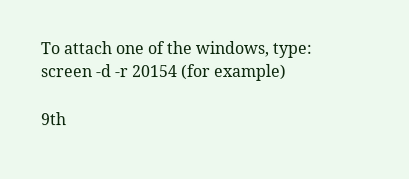To attach one of the windows, type: screen -d -r 20154 (for example)

9th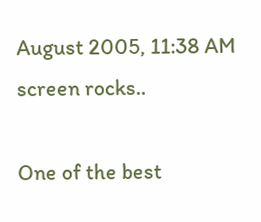August 2005, 11:38 AM
screen rocks..

One of the best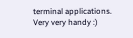terminal applications. Very very handy :)